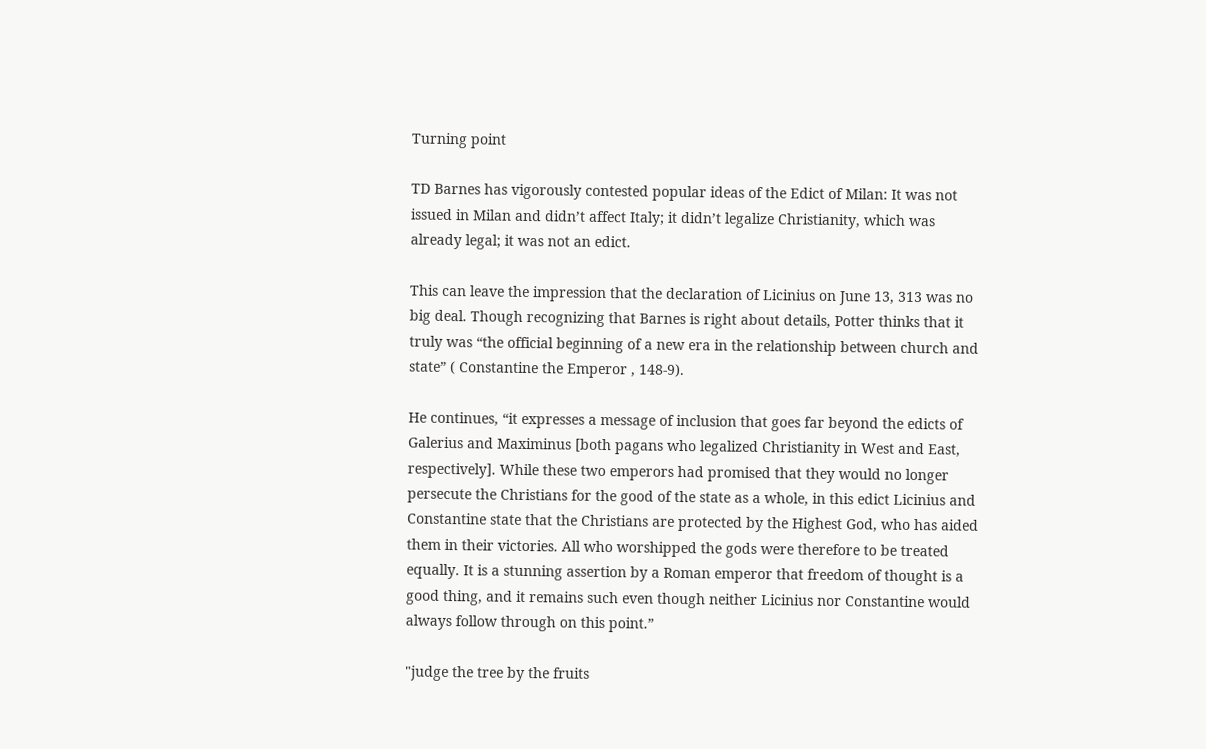Turning point

TD Barnes has vigorously contested popular ideas of the Edict of Milan: It was not issued in Milan and didn’t affect Italy; it didn’t legalize Christianity, which was already legal; it was not an edict.

This can leave the impression that the declaration of Licinius on June 13, 313 was no big deal. Though recognizing that Barnes is right about details, Potter thinks that it truly was “the official beginning of a new era in the relationship between church and state” ( Constantine the Emperor , 148-9).

He continues, “it expresses a message of inclusion that goes far beyond the edicts of Galerius and Maximinus [both pagans who legalized Christianity in West and East, respectively]. While these two emperors had promised that they would no longer persecute the Christians for the good of the state as a whole, in this edict Licinius and Constantine state that the Christians are protected by the Highest God, who has aided them in their victories. All who worshipped the gods were therefore to be treated equally. It is a stunning assertion by a Roman emperor that freedom of thought is a good thing, and it remains such even though neither Licinius nor Constantine would always follow through on this point.”

"judge the tree by the fruits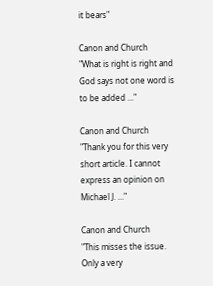it bears"

Canon and Church
"What is right is right and God says not one word is to be added ..."

Canon and Church
"Thank you for this very short article. I cannot express an opinion on Michael J. ..."

Canon and Church
"This misses the issue. Only a very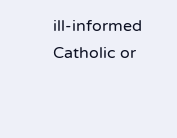ill-informed Catholic or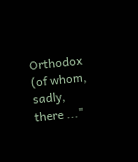Orthodox (of whom, sadly, there ..."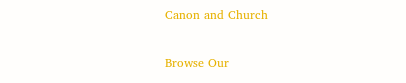Canon and Church

Browse Our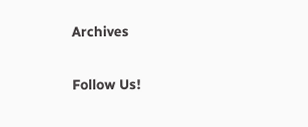Archives

Follow Us!